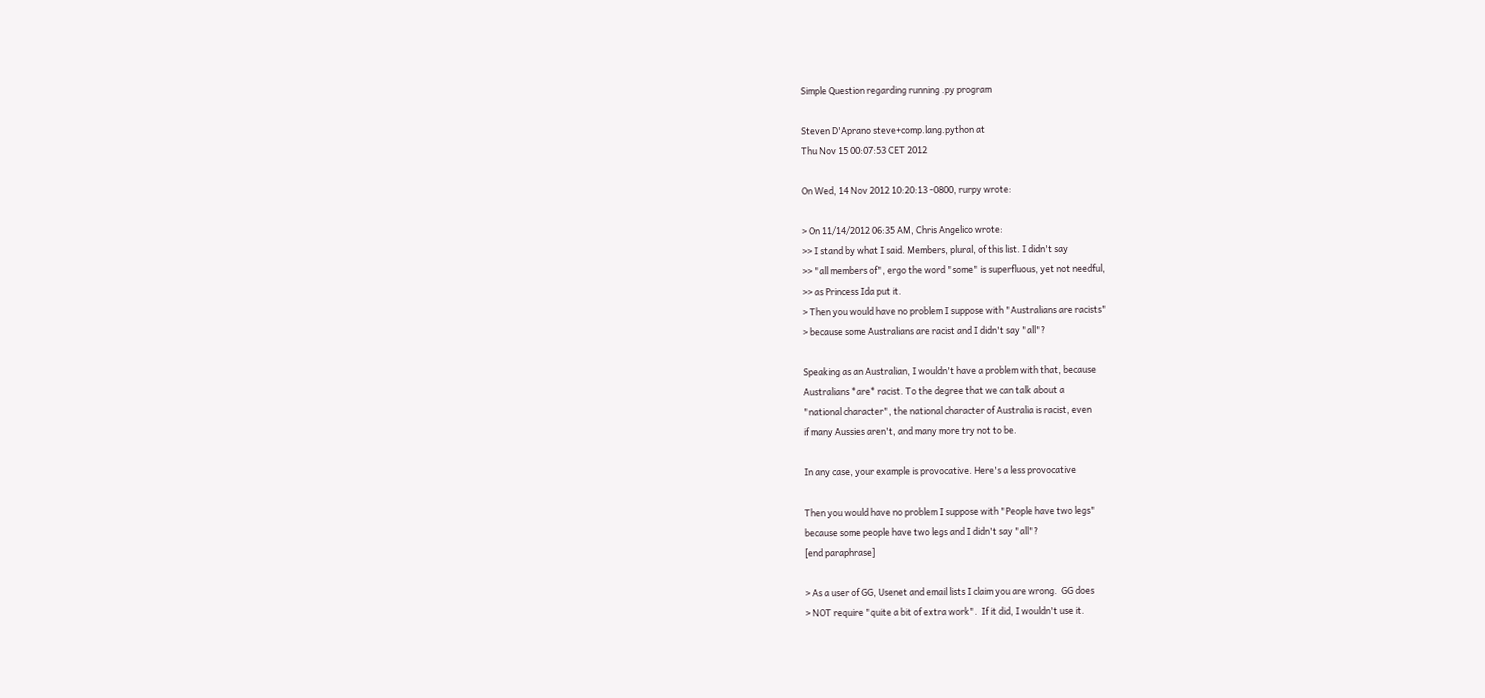Simple Question regarding running .py program

Steven D'Aprano steve+comp.lang.python at
Thu Nov 15 00:07:53 CET 2012

On Wed, 14 Nov 2012 10:20:13 -0800, rurpy wrote:

> On 11/14/2012 06:35 AM, Chris Angelico wrote:
>> I stand by what I said. Members, plural, of this list. I didn't say
>> "all members of", ergo the word "some" is superfluous, yet not needful,
>> as Princess Ida put it.
> Then you would have no problem I suppose with "Australians are racists"
> because some Australians are racist and I didn't say "all"?

Speaking as an Australian, I wouldn't have a problem with that, because
Australians *are* racist. To the degree that we can talk about a
"national character", the national character of Australia is racist, even
if many Aussies aren't, and many more try not to be.

In any case, your example is provocative. Here's a less provocative

Then you would have no problem I suppose with "People have two legs"
because some people have two legs and I didn't say "all"?
[end paraphrase]

> As a user of GG, Usenet and email lists I claim you are wrong.  GG does
> NOT require "quite a bit of extra work".  If it did, I wouldn't use it.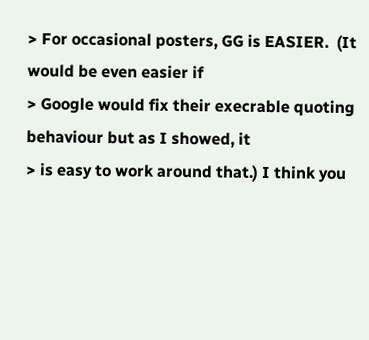> For occasional posters, GG is EASIER.  (It would be even easier if
> Google would fix their execrable quoting behaviour but as I showed, it
> is easy to work around that.) I think you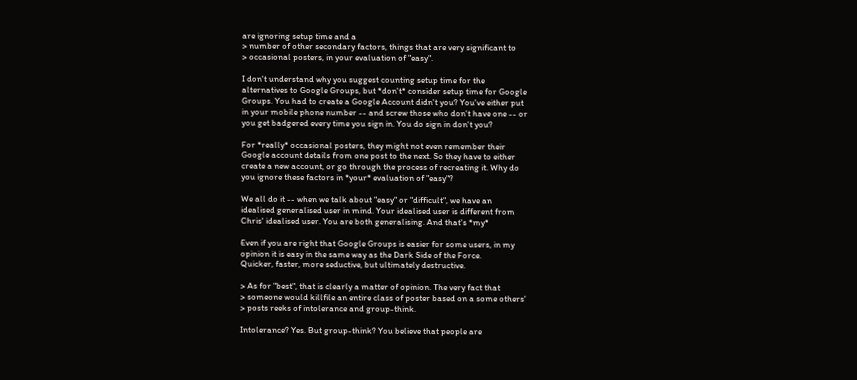are ignoring setup time and a
> number of other secondary factors, things that are very significant to
> occasional posters, in your evaluation of "easy".

I don't understand why you suggest counting setup time for the
alternatives to Google Groups, but *don't* consider setup time for Google
Groups. You had to create a Google Account didn't you? You've either put
in your mobile phone number -- and screw those who don't have one -- or
you get badgered every time you sign in. You do sign in don't you?

For *really* occasional posters, they might not even remember their
Google account details from one post to the next. So they have to either
create a new account, or go through the process of recreating it. Why do
you ignore these factors in *your* evaluation of "easy"?

We all do it -- when we talk about "easy" or "difficult", we have an
idealised generalised user in mind. Your idealised user is different from
Chris' idealised user. You are both generalising. And that's *my*

Even if you are right that Google Groups is easier for some users, in my
opinion it is easy in the same way as the Dark Side of the Force.
Quicker, faster, more seductive, but ultimately destructive.

> As for "best", that is clearly a matter of opinion. The very fact that
> someone would killfile an entire class of poster based on a some others'
> posts reeks of intolerance and group-think.

Intolerance? Yes. But group-think? You believe that people are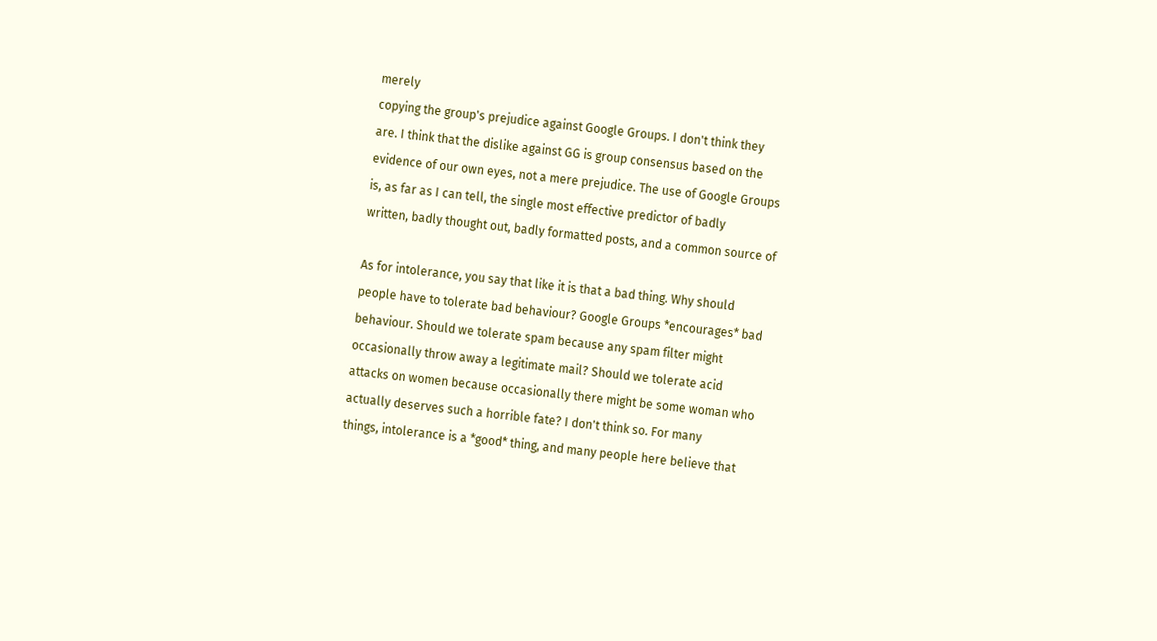merely
copying the group's prejudice against Google Groups. I don't think they
are. I think that the dislike against GG is group consensus based on the
evidence of our own eyes, not a mere prejudice. The use of Google Groups
is, as far as I can tell, the single most effective predictor of badly
written, badly thought out, badly formatted posts, and a common source of

As for intolerance, you say that like it is that a bad thing. Why should
people have to tolerate bad behaviour? Google Groups *encourages* bad
behaviour. Should we tolerate spam because any spam filter might
occasionally throw away a legitimate mail? Should we tolerate acid
attacks on women because occasionally there might be some woman who
actually deserves such a horrible fate? I don't think so. For many
things, intolerance is a *good* thing, and many people here believe that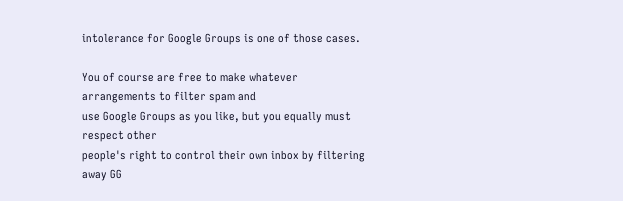intolerance for Google Groups is one of those cases.

You of course are free to make whatever arrangements to filter spam and
use Google Groups as you like, but you equally must respect other
people's right to control their own inbox by filtering away GG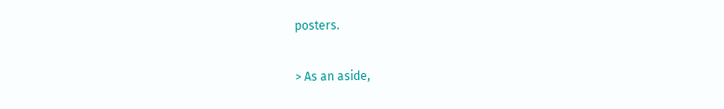posters.

> As an aside,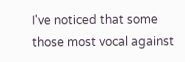I've noticed that some those most vocal against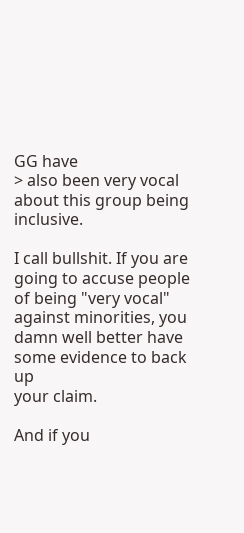GG have
> also been very vocal about this group being inclusive.

I call bullshit. If you are going to accuse people of being "very vocal"
against minorities, you damn well better have some evidence to back up
your claim.

And if you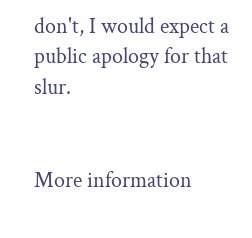don't, I would expect a public apology for that slur.


More information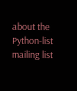about the Python-list mailing list